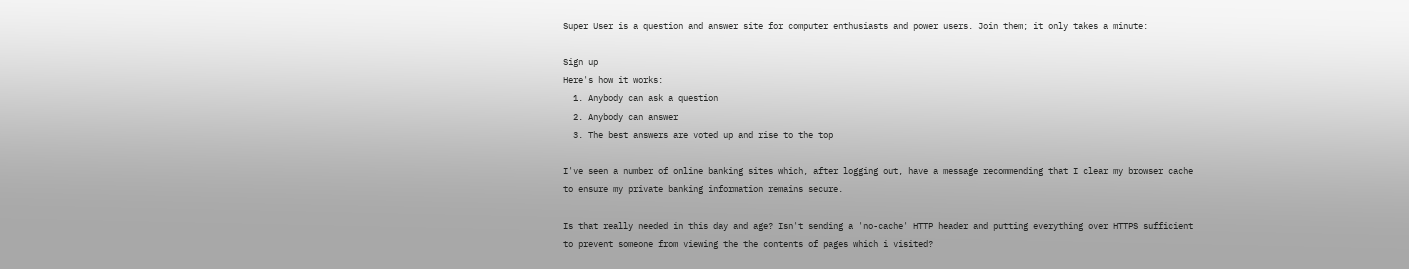Super User is a question and answer site for computer enthusiasts and power users. Join them; it only takes a minute:

Sign up
Here's how it works:
  1. Anybody can ask a question
  2. Anybody can answer
  3. The best answers are voted up and rise to the top

I've seen a number of online banking sites which, after logging out, have a message recommending that I clear my browser cache to ensure my private banking information remains secure.

Is that really needed in this day and age? Isn't sending a 'no-cache' HTTP header and putting everything over HTTPS sufficient to prevent someone from viewing the the contents of pages which i visited?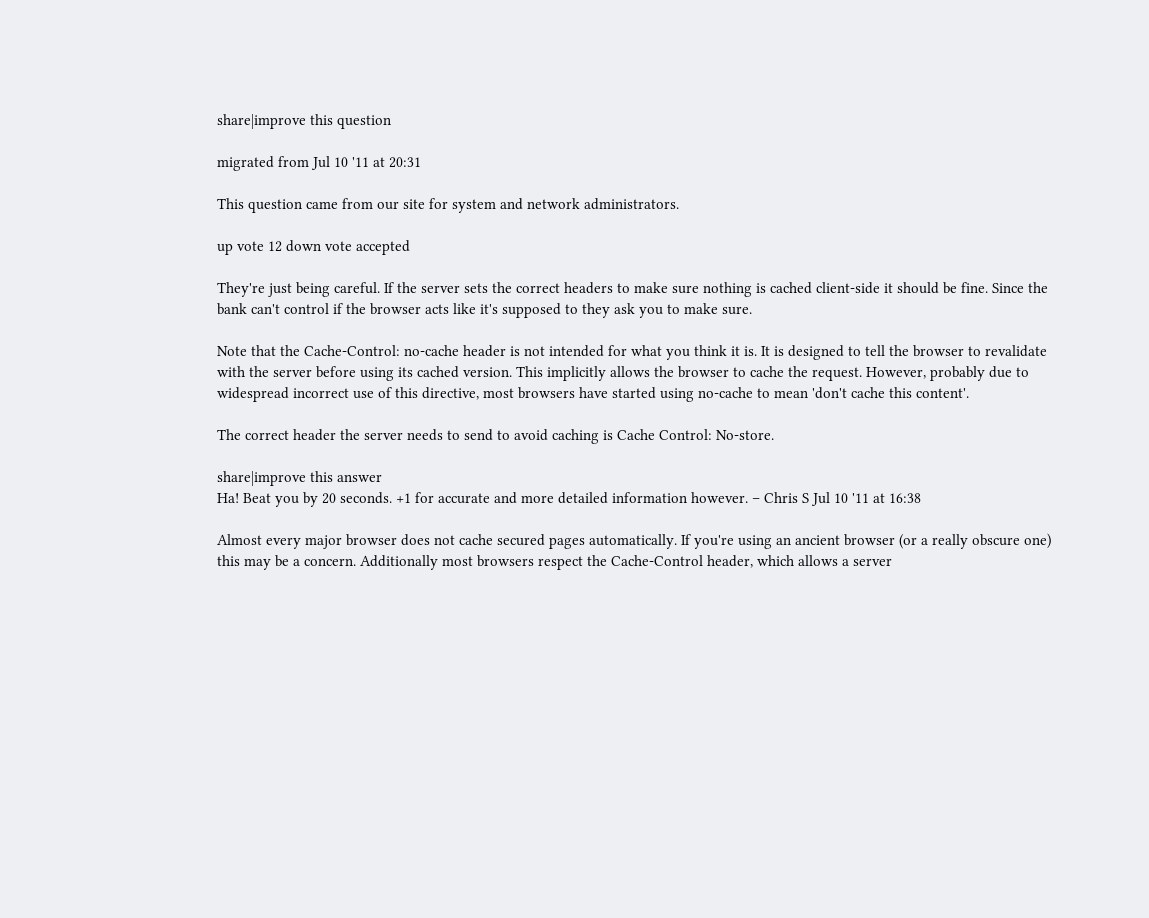share|improve this question

migrated from Jul 10 '11 at 20:31

This question came from our site for system and network administrators.

up vote 12 down vote accepted

They're just being careful. If the server sets the correct headers to make sure nothing is cached client-side it should be fine. Since the bank can't control if the browser acts like it's supposed to they ask you to make sure.

Note that the Cache-Control: no-cache header is not intended for what you think it is. It is designed to tell the browser to revalidate with the server before using its cached version. This implicitly allows the browser to cache the request. However, probably due to widespread incorrect use of this directive, most browsers have started using no-cache to mean 'don't cache this content'.

The correct header the server needs to send to avoid caching is Cache Control: No-store.

share|improve this answer
Ha! Beat you by 20 seconds. +1 for accurate and more detailed information however. – Chris S Jul 10 '11 at 16:38

Almost every major browser does not cache secured pages automatically. If you're using an ancient browser (or a really obscure one) this may be a concern. Additionally most browsers respect the Cache-Control header, which allows a server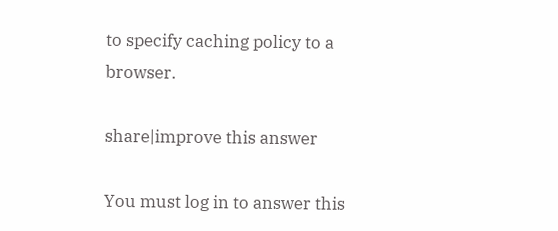to specify caching policy to a browser.

share|improve this answer

You must log in to answer this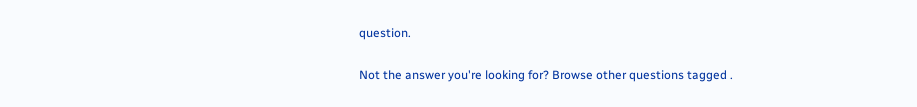question.

Not the answer you're looking for? Browse other questions tagged .